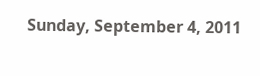Sunday, September 4, 2011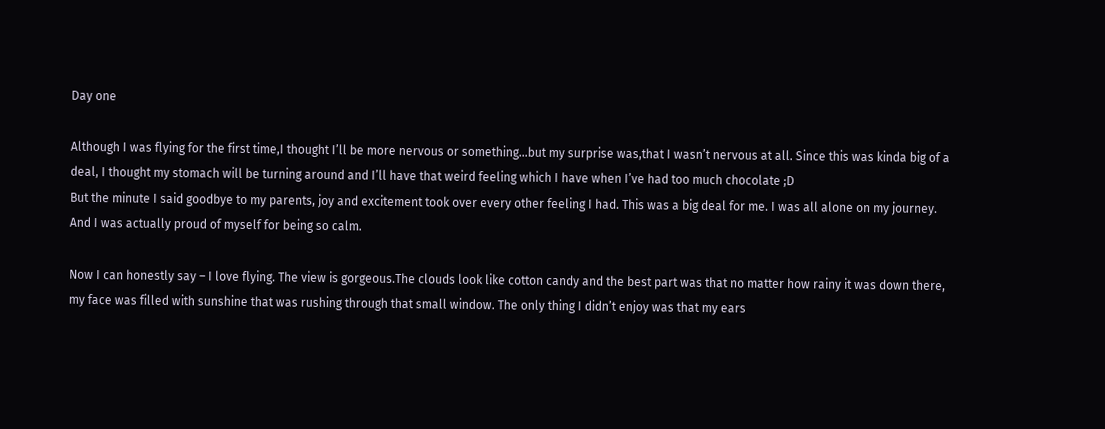Day one

Although I was flying for the first time,I thought I’ll be more nervous or something…but my surprise was,that I wasn’t nervous at all. Since this was kinda big of a deal, I thought my stomach will be turning around and I’ll have that weird feeling which I have when I’ve had too much chocolate ;D
But the minute I said goodbye to my parents, joy and excitement took over every other feeling I had. This was a big deal for me. I was all alone on my journey. And I was actually proud of myself for being so calm.

Now I can honestly say – I love flying. The view is gorgeous.The clouds look like cotton candy and the best part was that no matter how rainy it was down there, my face was filled with sunshine that was rushing through that small window. The only thing I didn’t enjoy was that my ears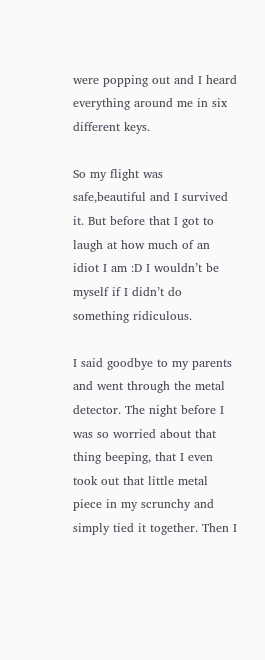were popping out and I heard everything around me in six different keys.

So my flight was safe,beautiful and I survived it. But before that I got to laugh at how much of an idiot I am :D I wouldn’t be myself if I didn’t do something ridiculous.

I said goodbye to my parents and went through the metal detector. The night before I was so worried about that thing beeping, that I even took out that little metal piece in my scrunchy and simply tied it together. Then I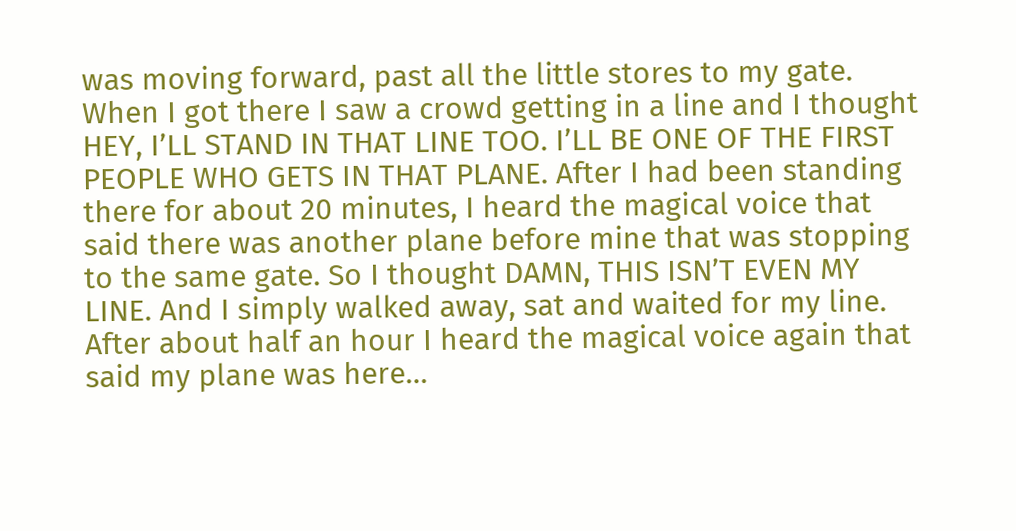was moving forward, past all the little stores to my gate. When I got there I saw a crowd getting in a line and I thought HEY, I’LL STAND IN THAT LINE TOO. I’LL BE ONE OF THE FIRST PEOPLE WHO GETS IN THAT PLANE. After I had been standing there for about 20 minutes, I heard the magical voice that said there was another plane before mine that was stopping to the same gate. So I thought DAMN, THIS ISN’T EVEN MY LINE. And I simply walked away, sat and waited for my line. After about half an hour I heard the magical voice again that said my plane was here…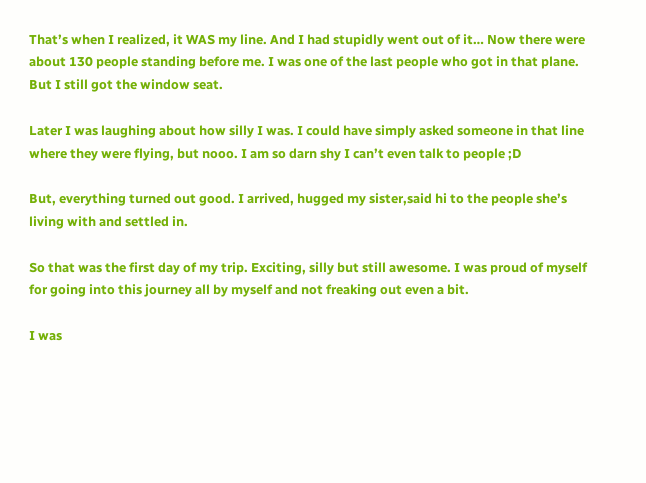That’s when I realized, it WAS my line. And I had stupidly went out of it… Now there were about 130 people standing before me. I was one of the last people who got in that plane. But I still got the window seat.

Later I was laughing about how silly I was. I could have simply asked someone in that line where they were flying, but nooo. I am so darn shy I can’t even talk to people ;D

But, everything turned out good. I arrived, hugged my sister,said hi to the people she’s living with and settled in.

So that was the first day of my trip. Exciting, silly but still awesome. I was proud of myself for going into this journey all by myself and not freaking out even a bit.

I was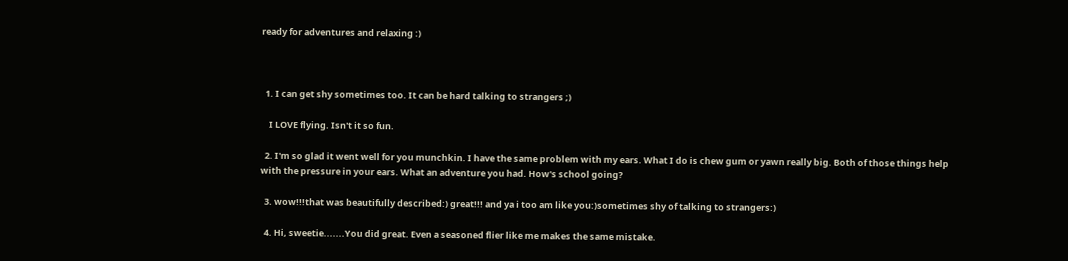ready for adventures and relaxing :)



  1. I can get shy sometimes too. It can be hard talking to strangers ;)

    I LOVE flying. Isn't it so fun.

  2. I'm so glad it went well for you munchkin. I have the same problem with my ears. What I do is chew gum or yawn really big. Both of those things help with the pressure in your ears. What an adventure you had. How's school going?

  3. wow!!!that was beautifully described:) great!!! and ya i too am like you:)sometimes shy of talking to strangers:)

  4. Hi, sweetie.......You did great. Even a seasoned flier like me makes the same mistake.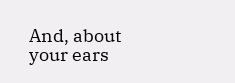And, about your ears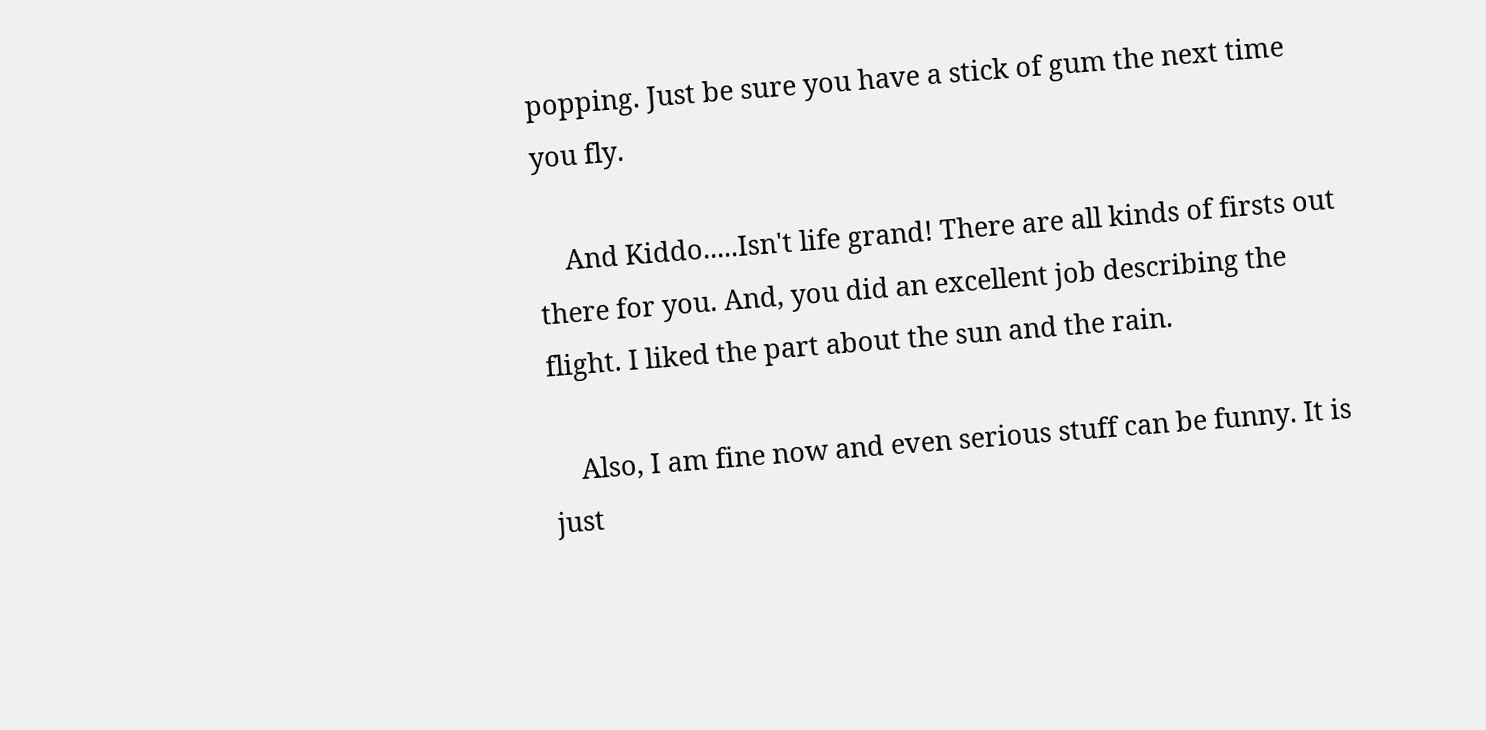popping. Just be sure you have a stick of gum the next time you fly.

    And Kiddo.....Isn't life grand! There are all kinds of firsts out there for you. And, you did an excellent job describing the flight. I liked the part about the sun and the rain.

    Also, I am fine now and even serious stuff can be funny. It is just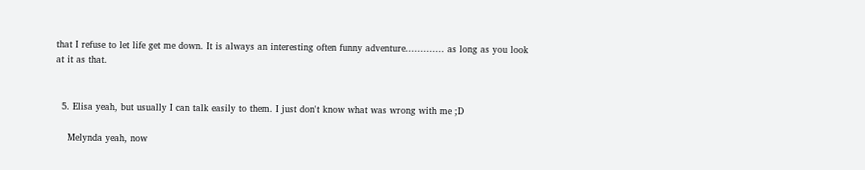that I refuse to let life get me down. It is always an interesting often funny adventure............. as long as you look at it as that.


  5. Elisa yeah, but usually I can talk easily to them. I just don't know what was wrong with me ;D

    Melynda yeah, now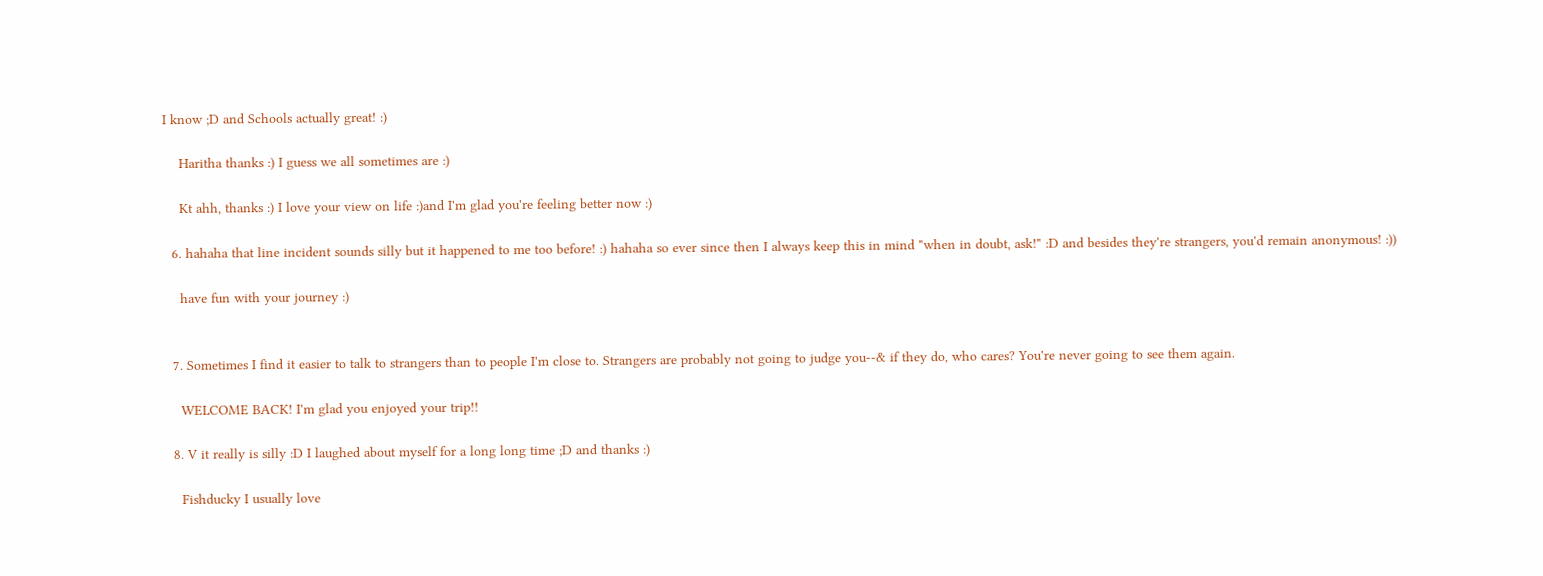I know ;D and Schools actually great! :)

    Haritha thanks :) I guess we all sometimes are :)

    Kt ahh, thanks :) I love your view on life :)and I'm glad you're feeling better now :)

  6. hahaha that line incident sounds silly but it happened to me too before! :) hahaha so ever since then I always keep this in mind "when in doubt, ask!" :D and besides they're strangers, you'd remain anonymous! :))

    have fun with your journey :)


  7. Sometimes I find it easier to talk to strangers than to people I'm close to. Strangers are probably not going to judge you--& if they do, who cares? You're never going to see them again.

    WELCOME BACK! I'm glad you enjoyed your trip!!

  8. V it really is silly :D I laughed about myself for a long long time ;D and thanks :)

    Fishducky I usually love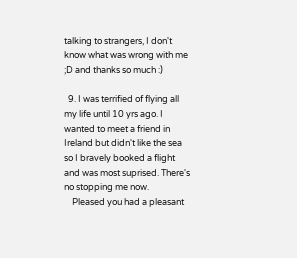talking to strangers, I don't know what was wrong with me ;D and thanks so much :)

  9. I was terrified of flying all my life until 10 yrs ago. I wanted to meet a friend in Ireland but didn't like the sea so I bravely booked a flight and was most suprised. There's no stopping me now.
    Pleased you had a pleasant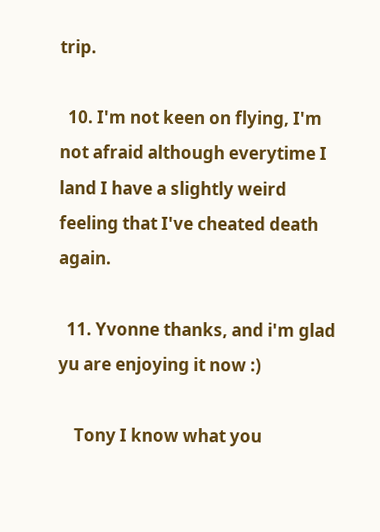trip.

  10. I'm not keen on flying, I'm not afraid although everytime I land I have a slightly weird feeling that I've cheated death again.

  11. Yvonne thanks, and i'm glad yu are enjoying it now :)

    Tony I know what you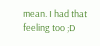mean. I had that feeling too ;D